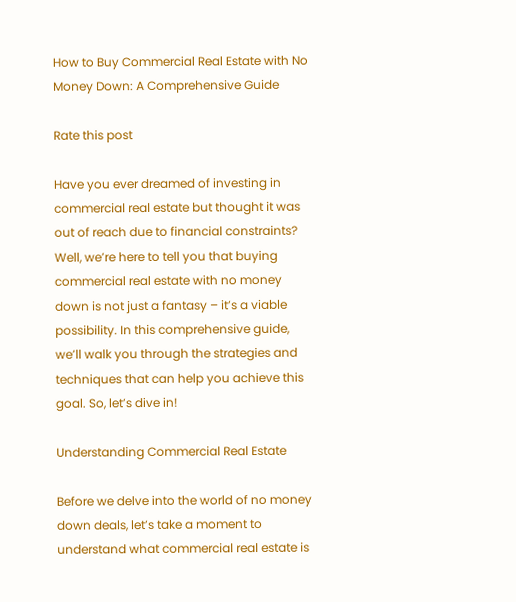How to Buy Commercial Real Estate with No Money Down: A Comprehensive Guide

Rate this post

Have you ever dreamed of investing in commercial real estate but thought it was out of reach due to financial constraints? Well, we’re here to tell you that buying commercial real estate with no money down is not just a fantasy – it’s a viable possibility. In this comprehensive guide, we’ll walk you through the strategies and techniques that can help you achieve this goal. So, let’s dive in!

Understanding Commercial Real Estate

Before we delve into the world of no money down deals, let’s take a moment to understand what commercial real estate is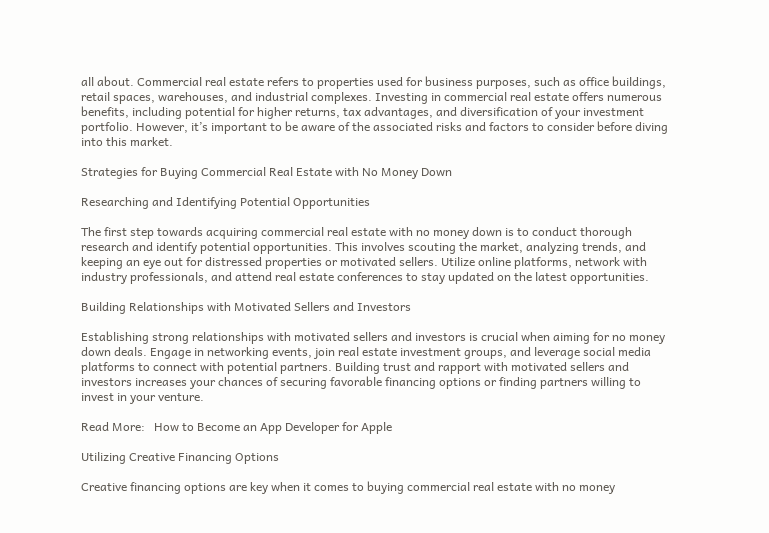all about. Commercial real estate refers to properties used for business purposes, such as office buildings, retail spaces, warehouses, and industrial complexes. Investing in commercial real estate offers numerous benefits, including potential for higher returns, tax advantages, and diversification of your investment portfolio. However, it’s important to be aware of the associated risks and factors to consider before diving into this market.

Strategies for Buying Commercial Real Estate with No Money Down

Researching and Identifying Potential Opportunities

The first step towards acquiring commercial real estate with no money down is to conduct thorough research and identify potential opportunities. This involves scouting the market, analyzing trends, and keeping an eye out for distressed properties or motivated sellers. Utilize online platforms, network with industry professionals, and attend real estate conferences to stay updated on the latest opportunities.

Building Relationships with Motivated Sellers and Investors

Establishing strong relationships with motivated sellers and investors is crucial when aiming for no money down deals. Engage in networking events, join real estate investment groups, and leverage social media platforms to connect with potential partners. Building trust and rapport with motivated sellers and investors increases your chances of securing favorable financing options or finding partners willing to invest in your venture.

Read More:   How to Become an App Developer for Apple

Utilizing Creative Financing Options

Creative financing options are key when it comes to buying commercial real estate with no money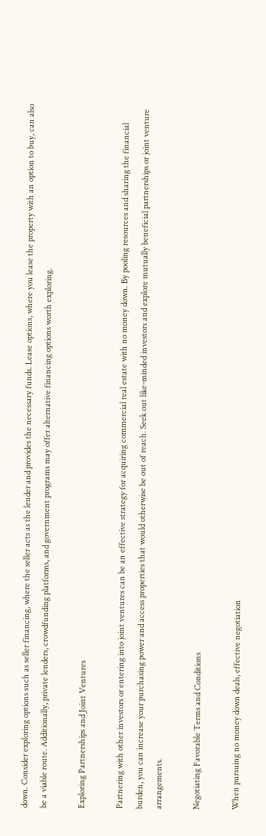down. Consider exploring options such as seller financing, where the seller acts as the lender and provides the necessary funds. Lease options, where you lease the property with an option to buy, can also be a viable route. Additionally, private lenders, crowdfunding platforms, and government programs may offer alternative financing options worth exploring.

Exploring Partnerships and Joint Ventures

Partnering with other investors or entering into joint ventures can be an effective strategy for acquiring commercial real estate with no money down. By pooling resources and sharing the financial burden, you can increase your purchasing power and access properties that would otherwise be out of reach. Seek out like-minded investors and explore mutually beneficial partnerships or joint venture arrangements.

Negotiating Favorable Terms and Conditions

When pursuing no money down deals, effective negotiation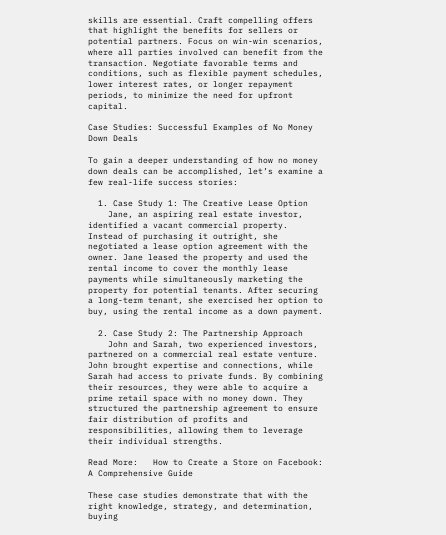skills are essential. Craft compelling offers that highlight the benefits for sellers or potential partners. Focus on win-win scenarios, where all parties involved can benefit from the transaction. Negotiate favorable terms and conditions, such as flexible payment schedules, lower interest rates, or longer repayment periods, to minimize the need for upfront capital.

Case Studies: Successful Examples of No Money Down Deals

To gain a deeper understanding of how no money down deals can be accomplished, let’s examine a few real-life success stories:

  1. Case Study 1: The Creative Lease Option
    Jane, an aspiring real estate investor, identified a vacant commercial property. Instead of purchasing it outright, she negotiated a lease option agreement with the owner. Jane leased the property and used the rental income to cover the monthly lease payments while simultaneously marketing the property for potential tenants. After securing a long-term tenant, she exercised her option to buy, using the rental income as a down payment.

  2. Case Study 2: The Partnership Approach
    John and Sarah, two experienced investors, partnered on a commercial real estate venture. John brought expertise and connections, while Sarah had access to private funds. By combining their resources, they were able to acquire a prime retail space with no money down. They structured the partnership agreement to ensure fair distribution of profits and responsibilities, allowing them to leverage their individual strengths.

Read More:   How to Create a Store on Facebook: A Comprehensive Guide

These case studies demonstrate that with the right knowledge, strategy, and determination, buying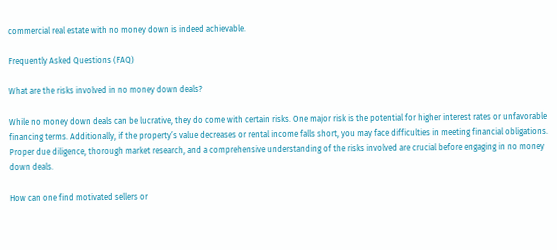commercial real estate with no money down is indeed achievable.

Frequently Asked Questions (FAQ)

What are the risks involved in no money down deals?

While no money down deals can be lucrative, they do come with certain risks. One major risk is the potential for higher interest rates or unfavorable financing terms. Additionally, if the property’s value decreases or rental income falls short, you may face difficulties in meeting financial obligations. Proper due diligence, thorough market research, and a comprehensive understanding of the risks involved are crucial before engaging in no money down deals.

How can one find motivated sellers or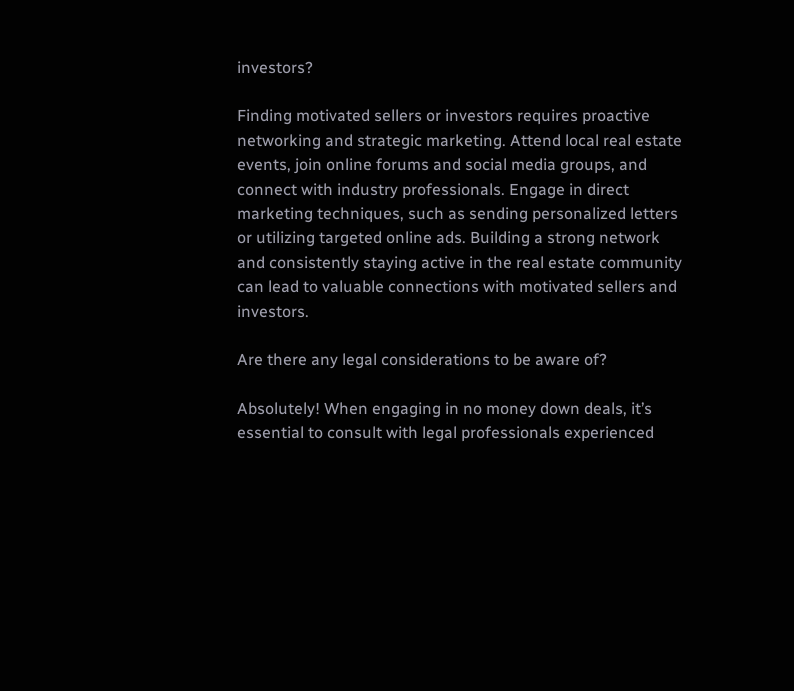investors?

Finding motivated sellers or investors requires proactive networking and strategic marketing. Attend local real estate events, join online forums and social media groups, and connect with industry professionals. Engage in direct marketing techniques, such as sending personalized letters or utilizing targeted online ads. Building a strong network and consistently staying active in the real estate community can lead to valuable connections with motivated sellers and investors.

Are there any legal considerations to be aware of?

Absolutely! When engaging in no money down deals, it’s essential to consult with legal professionals experienced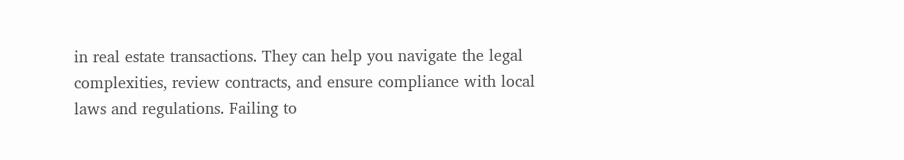in real estate transactions. They can help you navigate the legal complexities, review contracts, and ensure compliance with local laws and regulations. Failing to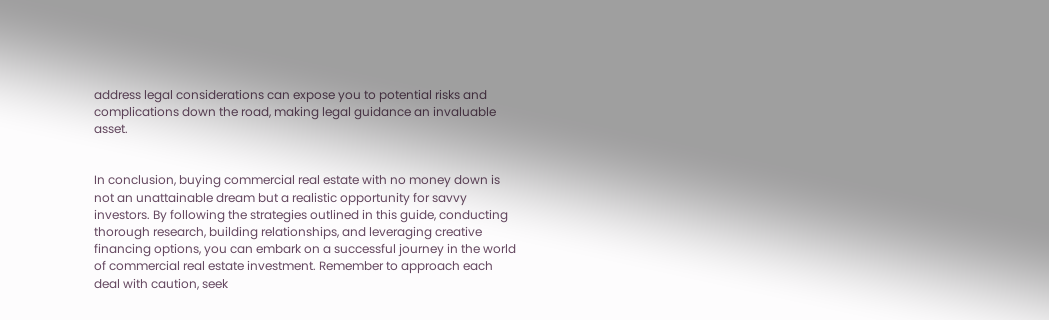address legal considerations can expose you to potential risks and complications down the road, making legal guidance an invaluable asset.


In conclusion, buying commercial real estate with no money down is not an unattainable dream but a realistic opportunity for savvy investors. By following the strategies outlined in this guide, conducting thorough research, building relationships, and leveraging creative financing options, you can embark on a successful journey in the world of commercial real estate investment. Remember to approach each deal with caution, seek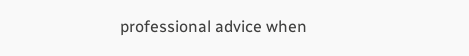professional advice when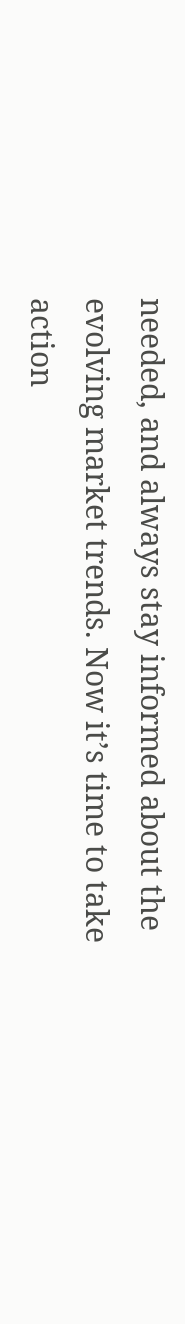needed, and always stay informed about the evolving market trends. Now it’s time to take action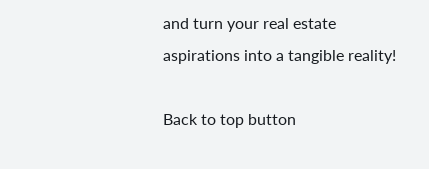and turn your real estate aspirations into a tangible reality!

Back to top button